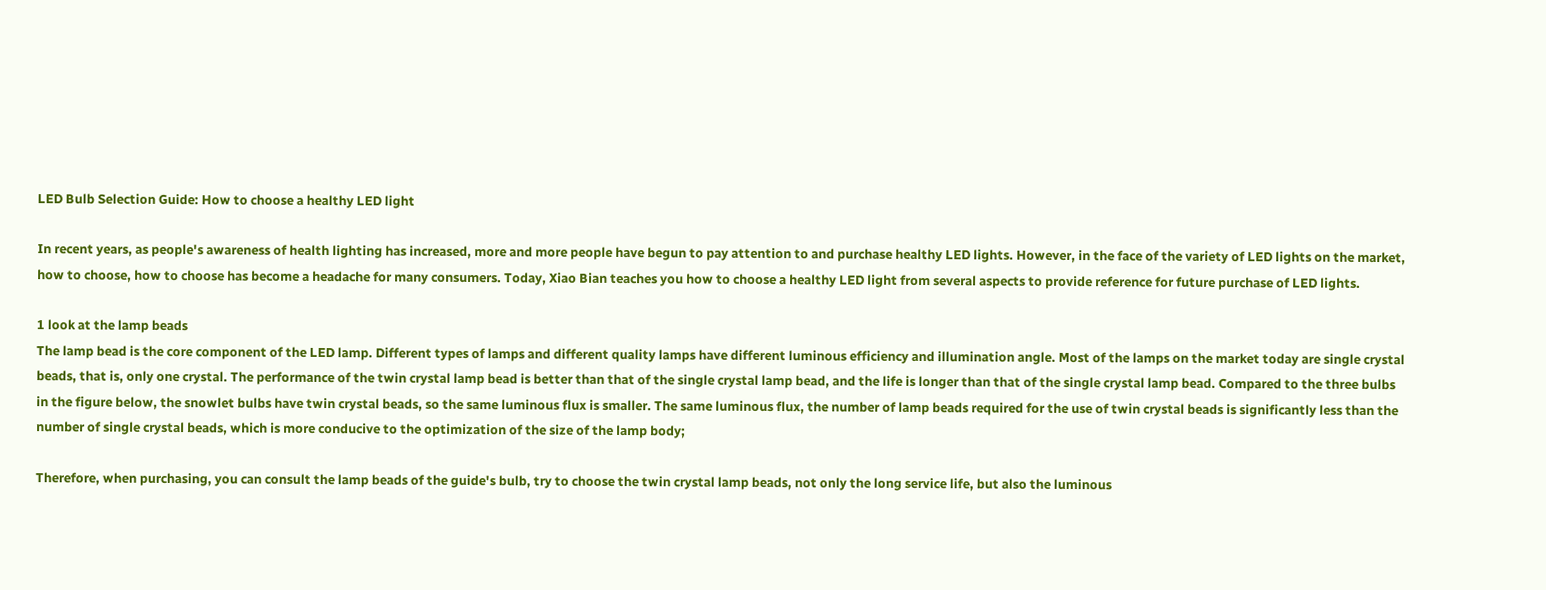LED Bulb Selection Guide: How to choose a healthy LED light

In recent years, as people's awareness of health lighting has increased, more and more people have begun to pay attention to and purchase healthy LED lights. However, in the face of the variety of LED lights on the market, how to choose, how to choose has become a headache for many consumers. Today, Xiao Bian teaches you how to choose a healthy LED light from several aspects to provide reference for future purchase of LED lights.

1 look at the lamp beads
The lamp bead is the core component of the LED lamp. Different types of lamps and different quality lamps have different luminous efficiency and illumination angle. Most of the lamps on the market today are single crystal beads, that is, only one crystal. The performance of the twin crystal lamp bead is better than that of the single crystal lamp bead, and the life is longer than that of the single crystal lamp bead. Compared to the three bulbs in the figure below, the snowlet bulbs have twin crystal beads, so the same luminous flux is smaller. The same luminous flux, the number of lamp beads required for the use of twin crystal beads is significantly less than the number of single crystal beads, which is more conducive to the optimization of the size of the lamp body;

Therefore, when purchasing, you can consult the lamp beads of the guide's bulb, try to choose the twin crystal lamp beads, not only the long service life, but also the luminous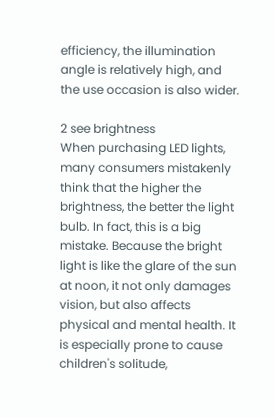efficiency, the illumination angle is relatively high, and the use occasion is also wider.

2 see brightness
When purchasing LED lights, many consumers mistakenly think that the higher the brightness, the better the light bulb. In fact, this is a big mistake. Because the bright light is like the glare of the sun at noon, it not only damages vision, but also affects physical and mental health. It is especially prone to cause children's solitude,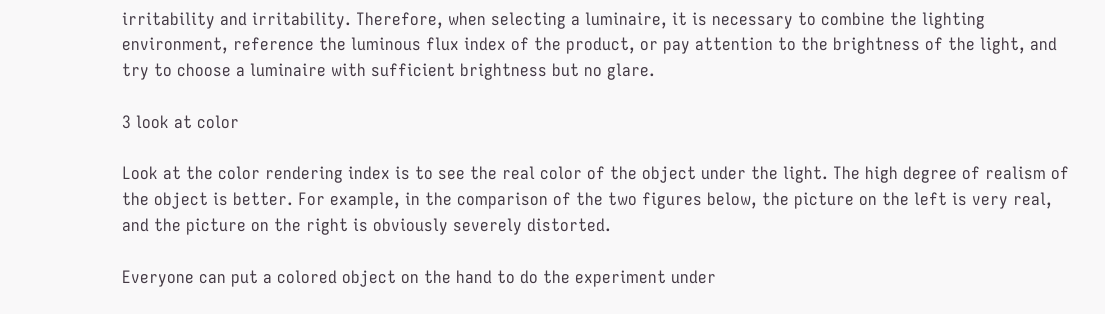irritability and irritability. Therefore, when selecting a luminaire, it is necessary to combine the lighting environment, reference the luminous flux index of the product, or pay attention to the brightness of the light, and try to choose a luminaire with sufficient brightness but no glare.

3 look at color

Look at the color rendering index is to see the real color of the object under the light. The high degree of realism of the object is better. For example, in the comparison of the two figures below, the picture on the left is very real, and the picture on the right is obviously severely distorted.

Everyone can put a colored object on the hand to do the experiment under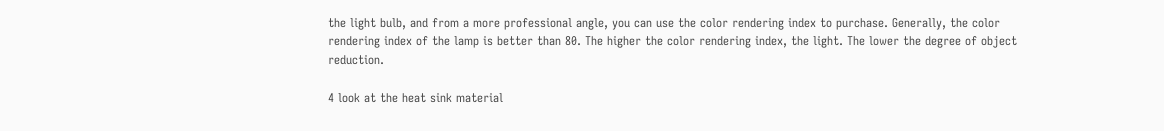the light bulb, and from a more professional angle, you can use the color rendering index to purchase. Generally, the color rendering index of the lamp is better than 80. The higher the color rendering index, the light. The lower the degree of object reduction.

4 look at the heat sink material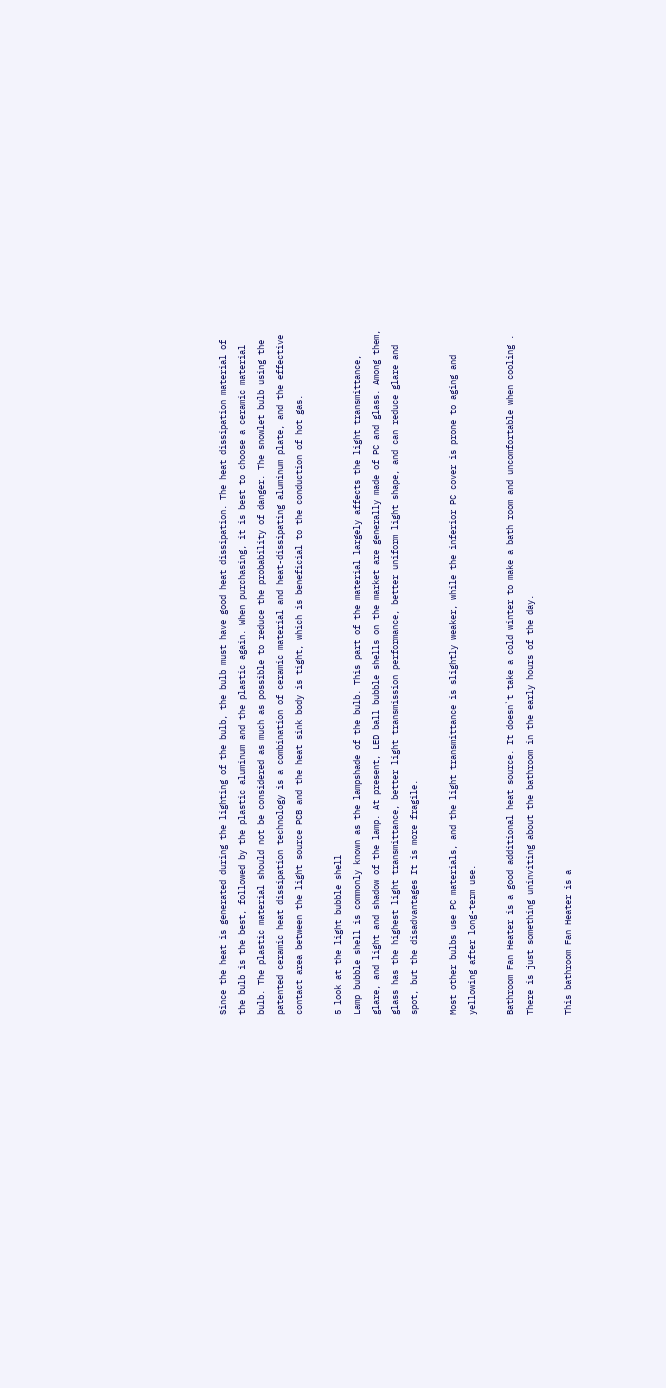Since the heat is generated during the lighting of the bulb, the bulb must have good heat dissipation. The heat dissipation material of the bulb is the best, followed by the plastic aluminum and the plastic again. When purchasing, it is best to choose a ceramic material bulb. The plastic material should not be considered as much as possible to reduce the probability of danger. The snowlet bulb using the patented ceramic heat dissipation technology is a combination of ceramic material and heat-dissipating aluminum plate, and the effective contact area between the light source PCB and the heat sink body is tight, which is beneficial to the conduction of hot gas.

5 look at the light bubble shell
Lamp bubble shell is commonly known as the lampshade of the bulb. This part of the material largely affects the light transmittance, glare, and light and shadow of the lamp. At present, LED ball bubble shells on the market are generally made of PC and glass. Among them, glass has the highest light transmittance, better light transmission performance, better uniform light shape, and can reduce glare and spot, but the disadvantages It is more fragile.

Most other bulbs use PC materials, and the light transmittance is slightly weaker, while the inferior PC cover is prone to aging and yellowing after long-term use.

Bathroom Fan Heater is a good additional heat source. It doesn`t take a cold winter to make a bath room and uncomfortable when cooling . There is just something uninviting about the bathroom in the early hours of the day.

This bathroom Fan Heater is a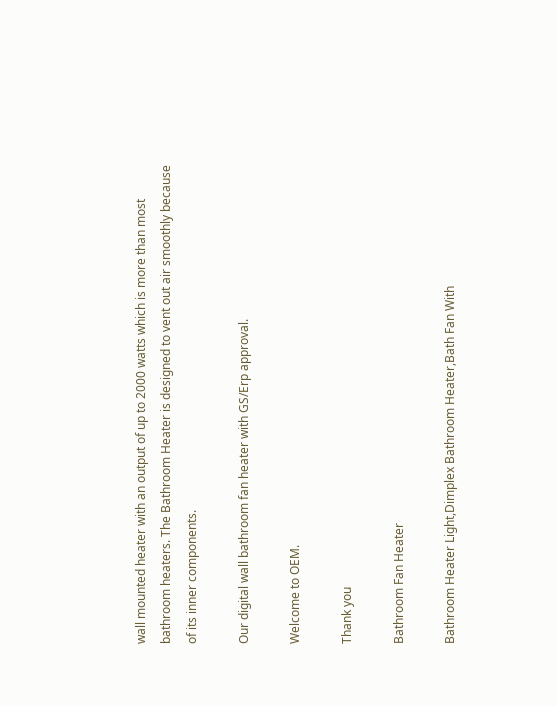wall mounted heater with an output of up to 2000 watts which is more than most bathroom heaters. The Bathroom Heater is designed to vent out air smoothly because of its inner components.

Our digital wall bathroom fan heater with GS/Erp approval.

Welcome to OEM.

Thank you

Bathroom Fan Heater

Bathroom Heater Light,Dimplex Bathroom Heater,Bath Fan With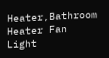Heater,Bathroom Heater Fan Light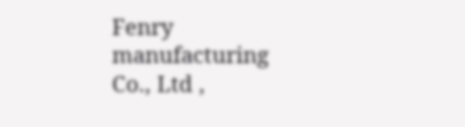Fenry manufacturing Co., Ltd ,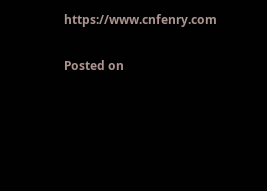https://www.cnfenry.com

Posted on